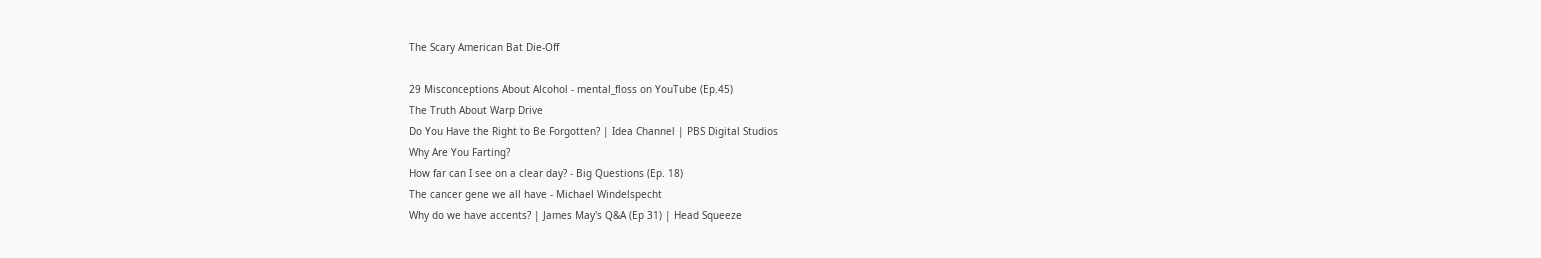The Scary American Bat Die-Off

29 Misconceptions About Alcohol - mental_floss on YouTube (Ep.45)
The Truth About Warp Drive
Do You Have the Right to Be Forgotten? | Idea Channel | PBS Digital Studios
Why Are You Farting?
How far can I see on a clear day? - Big Questions (Ep. 18)
The cancer gene we all have - Michael Windelspecht
Why do we have accents? | James May's Q&A (Ep 31) | Head Squeeze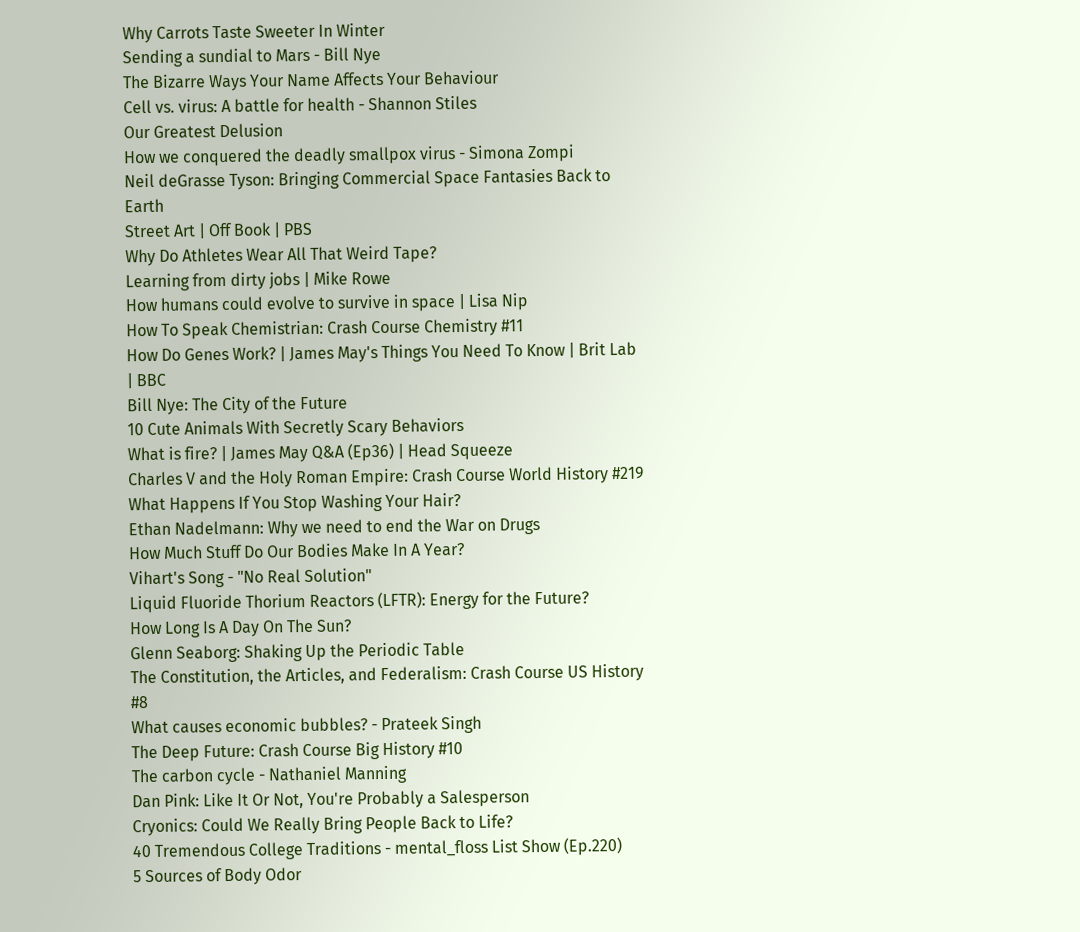Why Carrots Taste Sweeter In Winter
Sending a sundial to Mars - Bill Nye
The Bizarre Ways Your Name Affects Your Behaviour
Cell vs. virus: A battle for health - Shannon Stiles
Our Greatest Delusion
How we conquered the deadly smallpox virus - Simona Zompi
Neil deGrasse Tyson: Bringing Commercial Space Fantasies Back to Earth
Street Art | Off Book | PBS
Why Do Athletes Wear All That Weird Tape?
Learning from dirty jobs | Mike Rowe
How humans could evolve to survive in space | Lisa Nip
How To Speak Chemistrian: Crash Course Chemistry #11
How Do Genes Work? | James May's Things You Need To Know | Brit Lab | BBC
Bill Nye: The City of the Future
10 Cute Animals With Secretly Scary Behaviors
What is fire? | James May Q&A (Ep36) | Head Squeeze
Charles V and the Holy Roman Empire: Crash Course World History #219
What Happens If You Stop Washing Your Hair?
Ethan Nadelmann: Why we need to end the War on Drugs
How Much Stuff Do Our Bodies Make In A Year?
Vihart's Song - "No Real Solution"
Liquid Fluoride Thorium Reactors (LFTR): Energy for the Future?
How Long Is A Day On The Sun?
Glenn Seaborg: Shaking Up the Periodic Table
The Constitution, the Articles, and Federalism: Crash Course US History #8
What causes economic bubbles? - Prateek Singh
The Deep Future: Crash Course Big History #10
The carbon cycle - Nathaniel Manning
Dan Pink: Like It Or Not, You're Probably a Salesperson
Cryonics: Could We Really Bring People Back to Life?
40 Tremendous College Traditions - mental_floss List Show (Ep.220)
5 Sources of Body Odor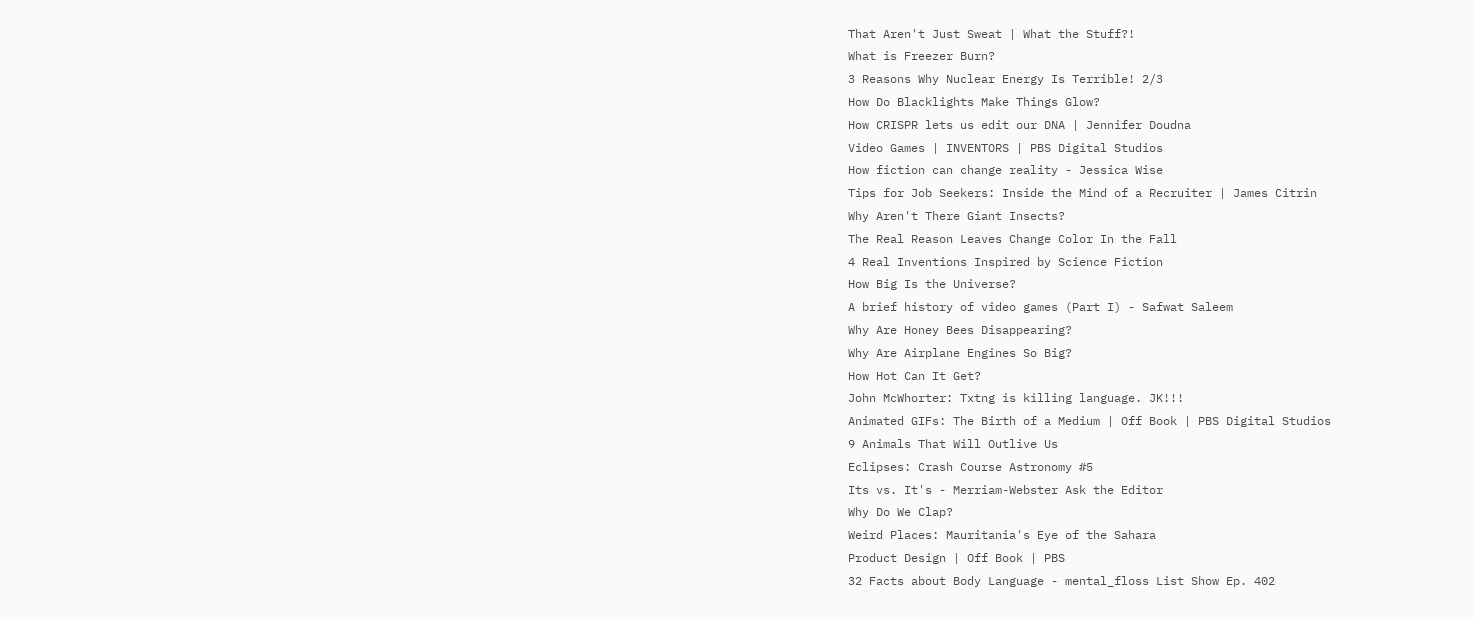That Aren't Just Sweat | What the Stuff?!
What is Freezer Burn?
3 Reasons Why Nuclear Energy Is Terrible! 2/3
How Do Blacklights Make Things Glow?
How CRISPR lets us edit our DNA | Jennifer Doudna
Video Games | INVENTORS | PBS Digital Studios
How fiction can change reality - Jessica Wise
Tips for Job Seekers: Inside the Mind of a Recruiter | James Citrin
Why Aren't There Giant Insects?
The Real Reason Leaves Change Color In the Fall
4 Real Inventions Inspired by Science Fiction
How Big Is the Universe?
A brief history of video games (Part I) - Safwat Saleem
Why Are Honey Bees Disappearing?
Why Are Airplane Engines So Big?
How Hot Can It Get?
John McWhorter: Txtng is killing language. JK!!!
Animated GIFs: The Birth of a Medium | Off Book | PBS Digital Studios
9 Animals That Will Outlive Us
Eclipses: Crash Course Astronomy #5
Its vs. It's - Merriam-Webster Ask the Editor
Why Do We Clap?
Weird Places: Mauritania's Eye of the Sahara
Product Design | Off Book | PBS
32 Facts about Body Language - mental_floss List Show Ep. 402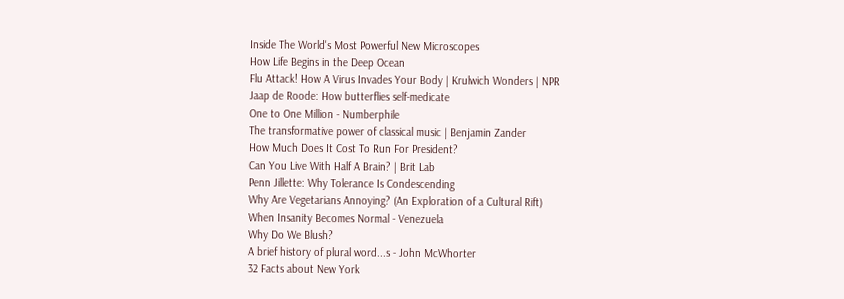Inside The World's Most Powerful New Microscopes
How Life Begins in the Deep Ocean
Flu Attack! How A Virus Invades Your Body | Krulwich Wonders | NPR
Jaap de Roode: How butterflies self-medicate
One to One Million - Numberphile
The transformative power of classical music | Benjamin Zander
How Much Does It Cost To Run For President?
Can You Live With Half A Brain? | Brit Lab
Penn Jillette: Why Tolerance Is Condescending
Why Are Vegetarians Annoying? (An Exploration of a Cultural Rift)
When Insanity Becomes Normal - Venezuela
Why Do We Blush?
A brief history of plural word...s - John McWhorter
32 Facts about New York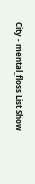City - mental_floss List Show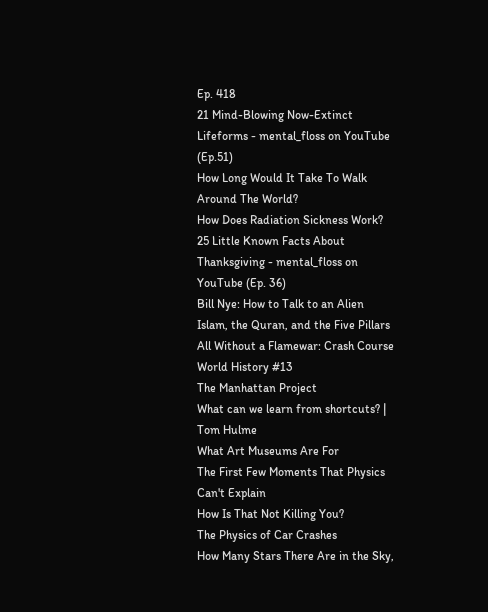Ep. 418
21 Mind-Blowing Now-Extinct Lifeforms - mental_floss on YouTube (Ep.51)
How Long Would It Take To Walk Around The World?
How Does Radiation Sickness Work?
25 Little Known Facts About Thanksgiving - mental_floss on YouTube (Ep. 36)
Bill Nye: How to Talk to an Alien
Islam, the Quran, and the Five Pillars All Without a Flamewar: Crash Course World History #13
The Manhattan Project
What can we learn from shortcuts? | Tom Hulme
What Art Museums Are For
The First Few Moments That Physics Can't Explain
How Is That Not Killing You?
The Physics of Car Crashes
How Many Stars There Are in the Sky,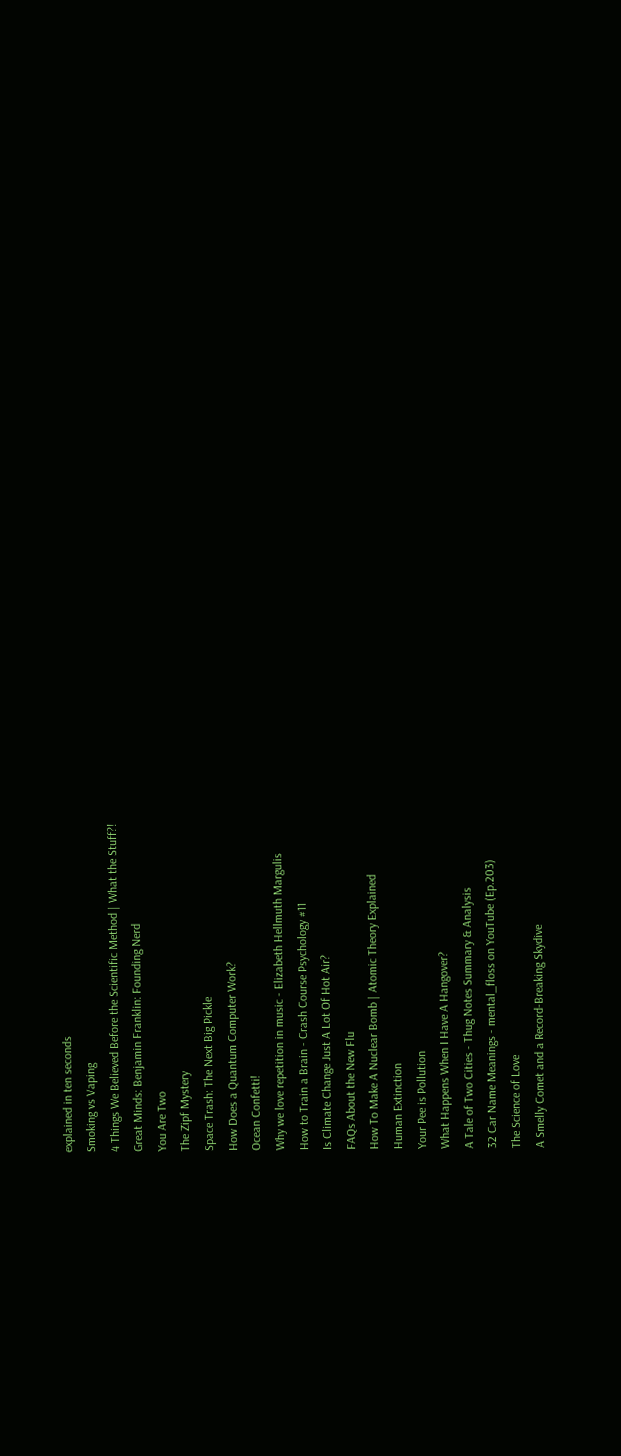explained in ten seconds
Smoking vs Vaping
4 Things We Believed Before the Scientific Method | What the Stuff?!
Great Minds: Benjamin Franklin: Founding Nerd
You Are Two
The Zipf Mystery
Space Trash: The Next Big Pickle
How Does a Quantum Computer Work?
Ocean Confetti!
Why we love repetition in music - Elizabeth Hellmuth Margulis
How to Train a Brain - Crash Course Psychology #11
Is Climate Change Just A Lot Of Hot Air?
FAQs About the New Flu
How To Make A Nuclear Bomb | Atomic Theory Explained
Human Extinction
Your Pee is Pollution
What Happens When I Have A Hangover?
A Tale of Two Cities - Thug Notes Summary & Analysis
32 Car Name Meanings - mental_floss on YouTube (Ep.203)
The Science of Love
A Smelly Comet and a Record-Breaking Skydive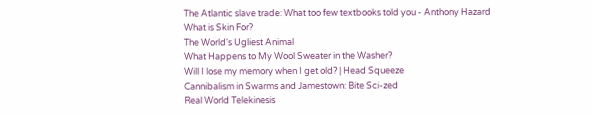The Atlantic slave trade: What too few textbooks told you - Anthony Hazard
What is Skin For?
The World's Ugliest Animal
What Happens to My Wool Sweater in the Washer?
Will I lose my memory when I get old? | Head Squeeze
Cannibalism in Swarms and Jamestown: Bite Sci-zed
Real World Telekinesis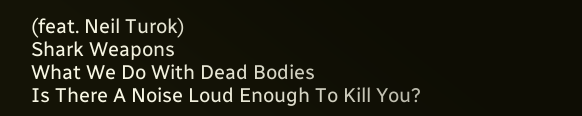(feat. Neil Turok)
Shark Weapons
What We Do With Dead Bodies
Is There A Noise Loud Enough To Kill You?